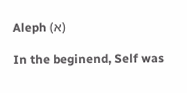Aleph (א)

In the beginend, Self was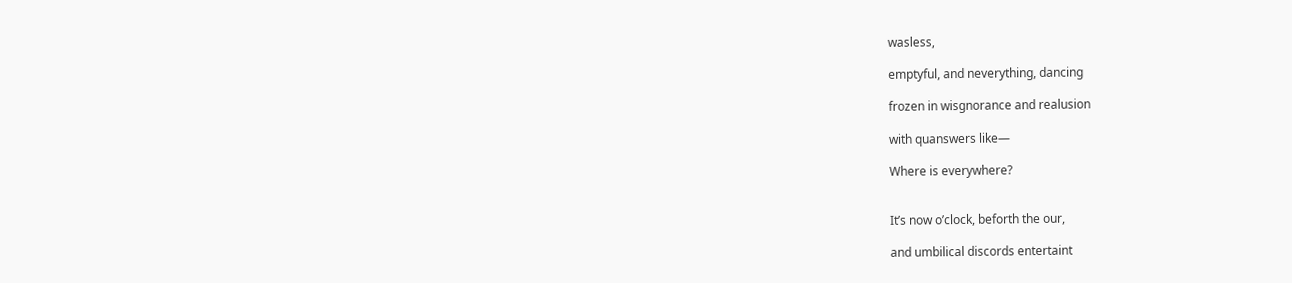wasless,

emptyful, and neverything, dancing

frozen in wisgnorance and realusion

with quanswers like—

Where is everywhere?


It’s now o’clock, beforth the our,

and umbilical discords entertaint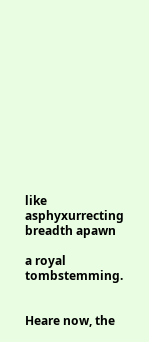like asphyxurrecting breadth apawn

a royal tombstemming.


Heare now, the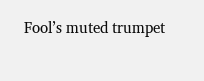Fool’s muted trumpet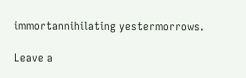immortannihilating yestermorrows.

Leave a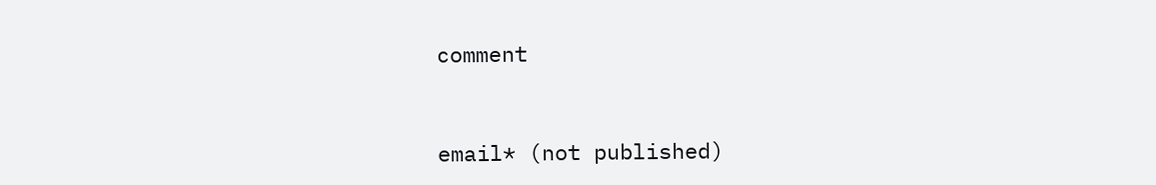comment


email* (not published)